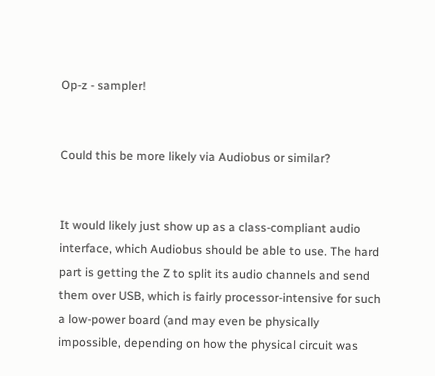Op-z - sampler!


Could this be more likely via Audiobus or similar?


It would likely just show up as a class-compliant audio interface, which Audiobus should be able to use. The hard part is getting the Z to split its audio channels and send them over USB, which is fairly processor-intensive for such a low-power board (and may even be physically impossible, depending on how the physical circuit was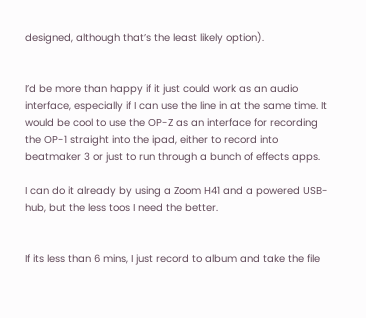designed, although that’s the least likely option).


I’d be more than happy if it just could work as an audio interface, especially if I can use the line in at the same time. It would be cool to use the OP-Z as an interface for recording the OP-1 straight into the ipad, either to record into beatmaker 3 or just to run through a bunch of effects apps.

I can do it already by using a Zoom H41 and a powered USB-hub, but the less toos I need the better.


If its less than 6 mins, I just record to album and take the file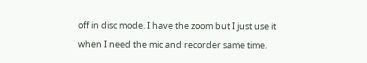off in disc mode. I have the zoom but I just use it when I need the mic and recorder same time.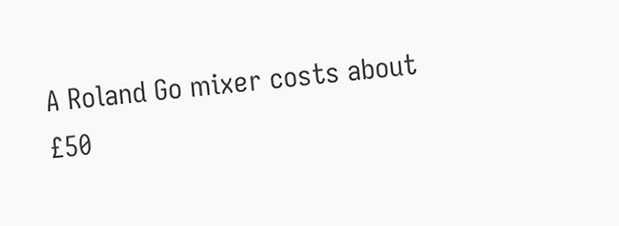A Roland Go mixer costs about £50